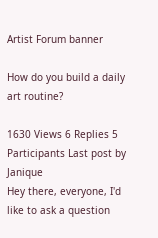Artist Forum banner

How do you build a daily art routine?

1630 Views 6 Replies 5 Participants Last post by  Janique
Hey there, everyone, I'd like to ask a question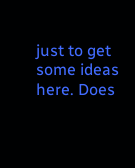just to get some ideas here. Does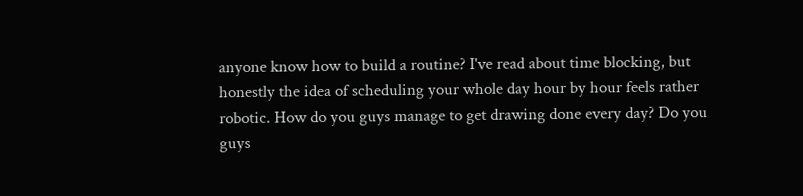anyone know how to build a routine? I've read about time blocking, but honestly the idea of scheduling your whole day hour by hour feels rather robotic. How do you guys manage to get drawing done every day? Do you guys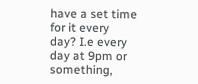have a set time for it every day? I.e every day at 9pm or something,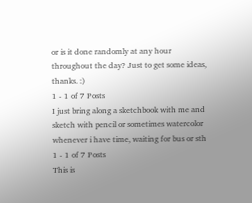or is it done randomly at any hour throughout the day? Just to get some ideas, thanks. :)
1 - 1 of 7 Posts
I just bring along a sketchbook with me and sketch with pencil or sometimes watercolor whenever i have time, waiting for bus or sth
1 - 1 of 7 Posts
This is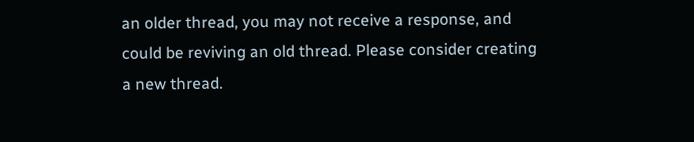an older thread, you may not receive a response, and could be reviving an old thread. Please consider creating a new thread.